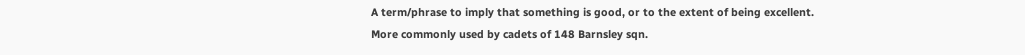A term/phrase to imply that something is good, or to the extent of being excellent.
More commonly used by cadets of 148 Barnsley sqn.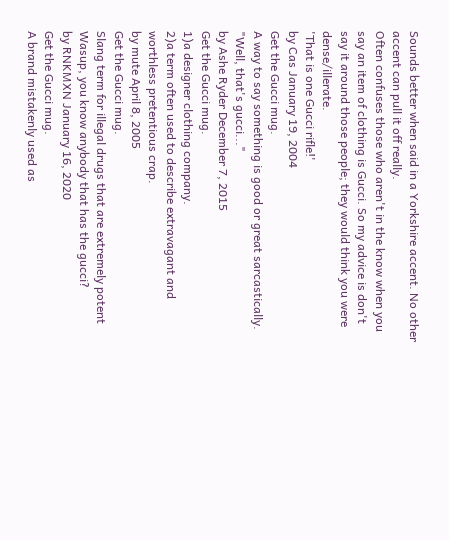Sounds better when said in a Yorkshire accent. No other accent can pull it off really.
Often confuses those who aren't in the know when you say an item of clothing is Gucci. So my advice is don't say it around those people; they would think you were dense/illerate.
'That is one Gucci rifle!'
by Cas January 19, 2004
Get the Gucci mug.
A way to say something is good or great sarcastically.
"Well, that's gucci..."
by Ashe Ryder December 7, 2015
Get the Gucci mug.
1)a designer clothing company.
2)a term often used to describe extravagant and worthless pretentious crap.
by mute April 8, 2005
Get the Gucci mug.
Slang term for illegal drugs that are extremely potent
Wasup, you know anybody that has the gucci?
by RNKMXN January 16, 2020
Get the Gucci mug.
A brand mistakenly used as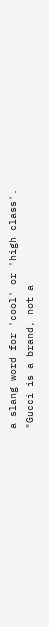a slang word for 'cool' or 'high class'.
"Gucci is a brand, not a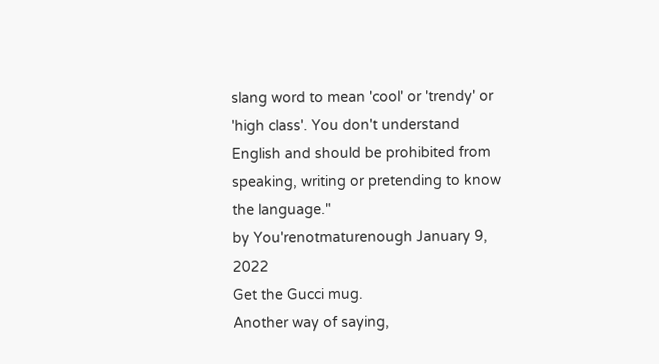slang word to mean 'cool' or 'trendy' or 'high class'. You don't understand English and should be prohibited from speaking, writing or pretending to know the language."
by You'renotmaturenough January 9, 2022
Get the Gucci mug.
Another way of saying,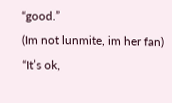“good.”
(Im not lunmite, im her fan)
“It’s ok,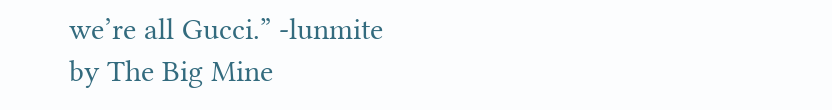we’re all Gucci.” -lunmite
by The Big Mine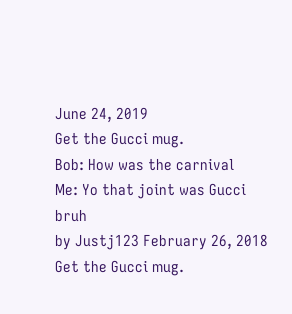June 24, 2019
Get the Gucci mug.
Bob: How was the carnival
Me: Yo that joint was Gucci bruh
by Justj123 February 26, 2018
Get the Gucci mug.